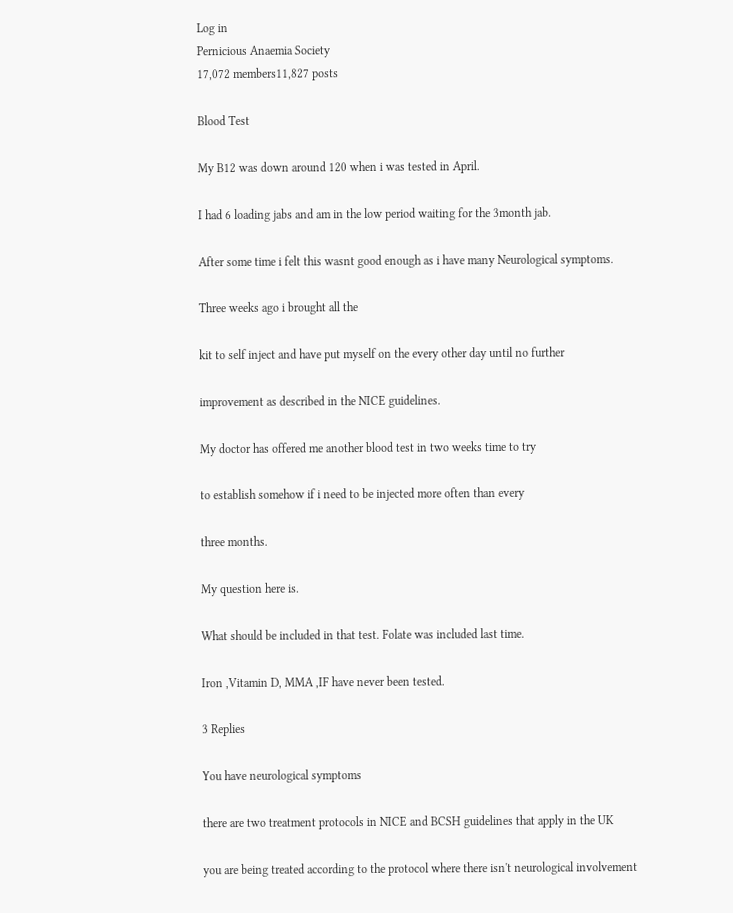Log in
Pernicious Anaemia Society
17,072 members11,827 posts

Blood Test

My B12 was down around 120 when i was tested in April.

I had 6 loading jabs and am in the low period waiting for the 3month jab.

After some time i felt this wasnt good enough as i have many Neurological symptoms.

Three weeks ago i brought all the

kit to self inject and have put myself on the every other day until no further

improvement as described in the NICE guidelines.

My doctor has offered me another blood test in two weeks time to try

to establish somehow if i need to be injected more often than every

three months.

My question here is.

What should be included in that test. Folate was included last time.

Iron ,Vitamin D, MMA ,IF have never been tested.

3 Replies

You have neurological symptoms

there are two treatment protocols in NICE and BCSH guidelines that apply in the UK

you are being treated according to the protocol where there isn't neurological involvement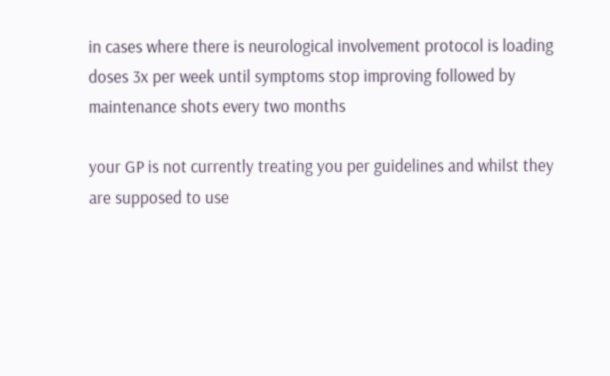in cases where there is neurological involvement protocol is loading doses 3x per week until symptoms stop improving followed by maintenance shots every two months

your GP is not currently treating you per guidelines and whilst they are supposed to use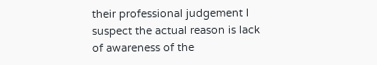their professional judgement I suspect the actual reason is lack of awareness of the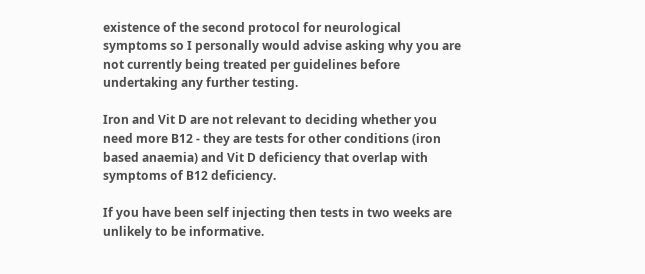existence of the second protocol for neurological symptoms so I personally would advise asking why you are not currently being treated per guidelines before undertaking any further testing.

Iron and Vit D are not relevant to deciding whether you need more B12 - they are tests for other conditions (iron based anaemia) and Vit D deficiency that overlap with symptoms of B12 deficiency.

If you have been self injecting then tests in two weeks are unlikely to be informative.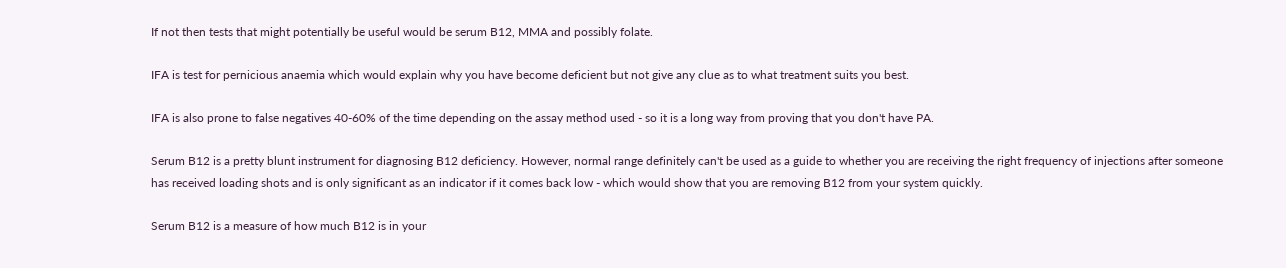If not then tests that might potentially be useful would be serum B12, MMA and possibly folate.

IFA is test for pernicious anaemia which would explain why you have become deficient but not give any clue as to what treatment suits you best.

IFA is also prone to false negatives 40-60% of the time depending on the assay method used - so it is a long way from proving that you don't have PA.

Serum B12 is a pretty blunt instrument for diagnosing B12 deficiency. However, normal range definitely can't be used as a guide to whether you are receiving the right frequency of injections after someone has received loading shots and is only significant as an indicator if it comes back low - which would show that you are removing B12 from your system quickly.

Serum B12 is a measure of how much B12 is in your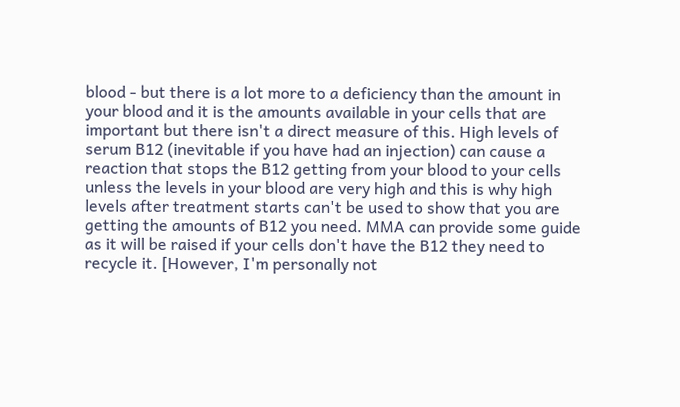blood - but there is a lot more to a deficiency than the amount in your blood and it is the amounts available in your cells that are important but there isn't a direct measure of this. High levels of serum B12 (inevitable if you have had an injection) can cause a reaction that stops the B12 getting from your blood to your cells unless the levels in your blood are very high and this is why high levels after treatment starts can't be used to show that you are getting the amounts of B12 you need. MMA can provide some guide as it will be raised if your cells don't have the B12 they need to recycle it. [However, I'm personally not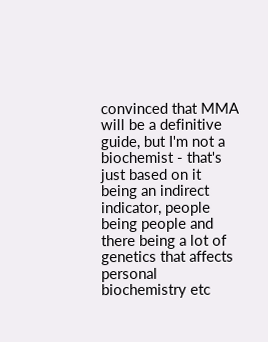convinced that MMA will be a definitive guide, but I'm not a biochemist - that's just based on it being an indirect indicator, people being people and there being a lot of genetics that affects personal biochemistry etc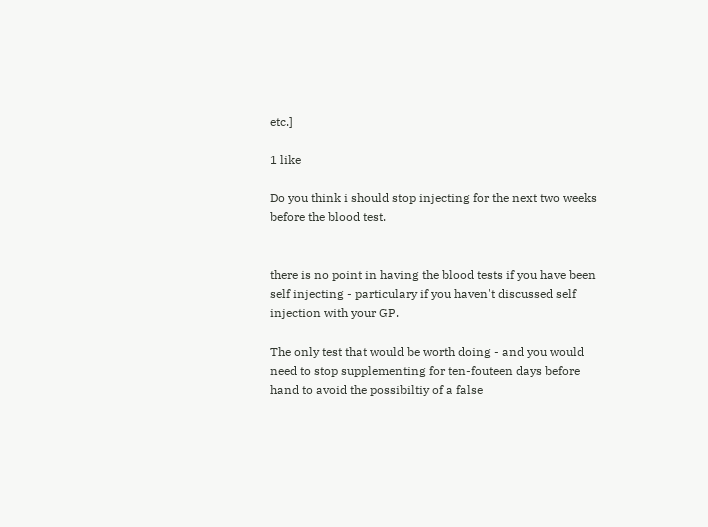etc.]

1 like

Do you think i should stop injecting for the next two weeks before the blood test.


there is no point in having the blood tests if you have been self injecting - particulary if you haven't discussed self injection with your GP.

The only test that would be worth doing - and you would need to stop supplementing for ten-fouteen days before hand to avoid the possibiltiy of a false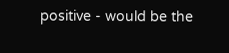positive - would be the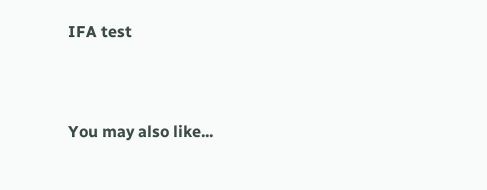IFA test


You may also like...